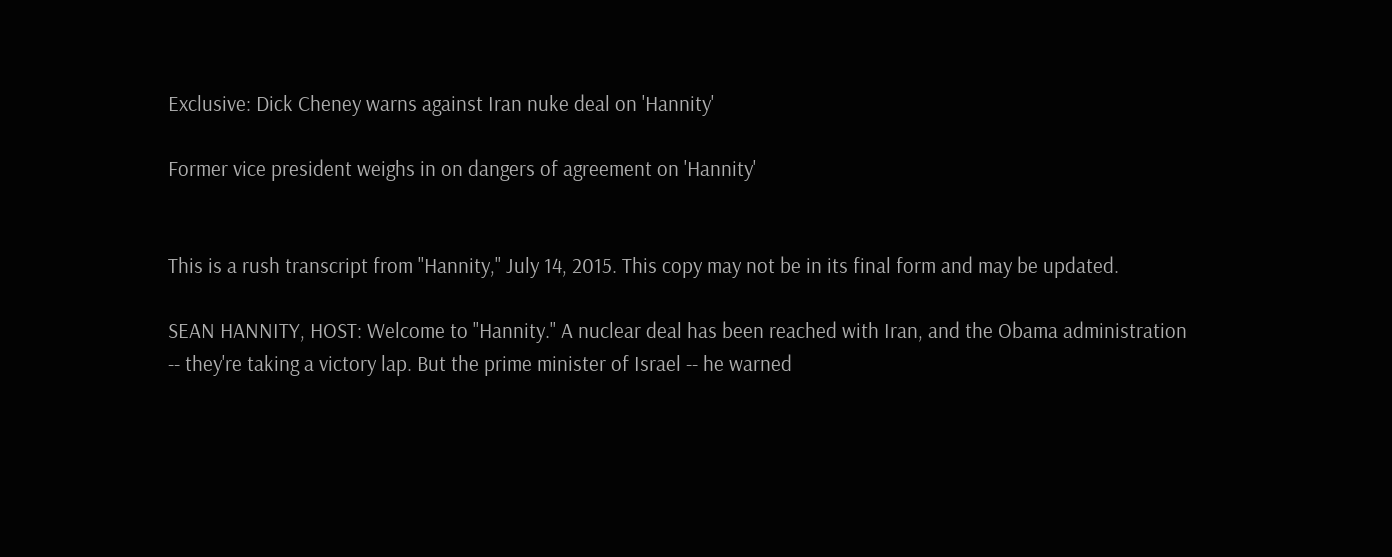Exclusive: Dick Cheney warns against Iran nuke deal on 'Hannity'

Former vice president weighs in on dangers of agreement on 'Hannity'


This is a rush transcript from "Hannity," July 14, 2015. This copy may not be in its final form and may be updated.

SEAN HANNITY, HOST: Welcome to "Hannity." A nuclear deal has been reached with Iran, and the Obama administration -- they're taking a victory lap. But the prime minister of Israel -- he warned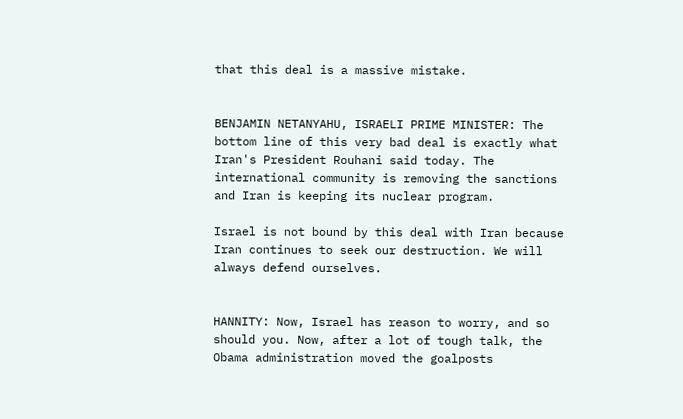that this deal is a massive mistake.


BENJAMIN NETANYAHU, ISRAELI PRIME MINISTER: The bottom line of this very bad deal is exactly what Iran's President Rouhani said today. The international community is removing the sanctions and Iran is keeping its nuclear program.

Israel is not bound by this deal with Iran because Iran continues to seek our destruction. We will always defend ourselves.


HANNITY: Now, Israel has reason to worry, and so should you. Now, after a lot of tough talk, the Obama administration moved the goalposts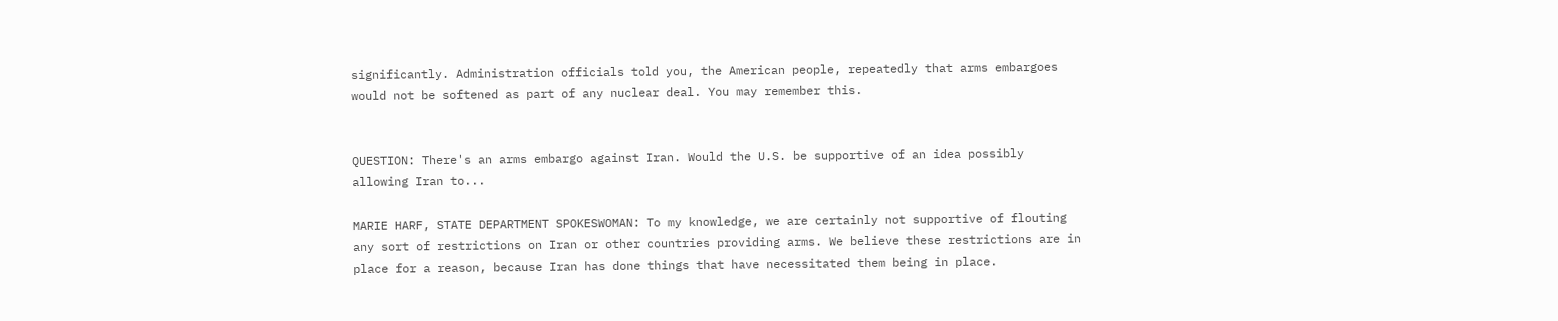significantly. Administration officials told you, the American people, repeatedly that arms embargoes would not be softened as part of any nuclear deal. You may remember this.


QUESTION: There's an arms embargo against Iran. Would the U.S. be supportive of an idea possibly allowing Iran to...

MARIE HARF, STATE DEPARTMENT SPOKESWOMAN: To my knowledge, we are certainly not supportive of flouting any sort of restrictions on Iran or other countries providing arms. We believe these restrictions are in place for a reason, because Iran has done things that have necessitated them being in place.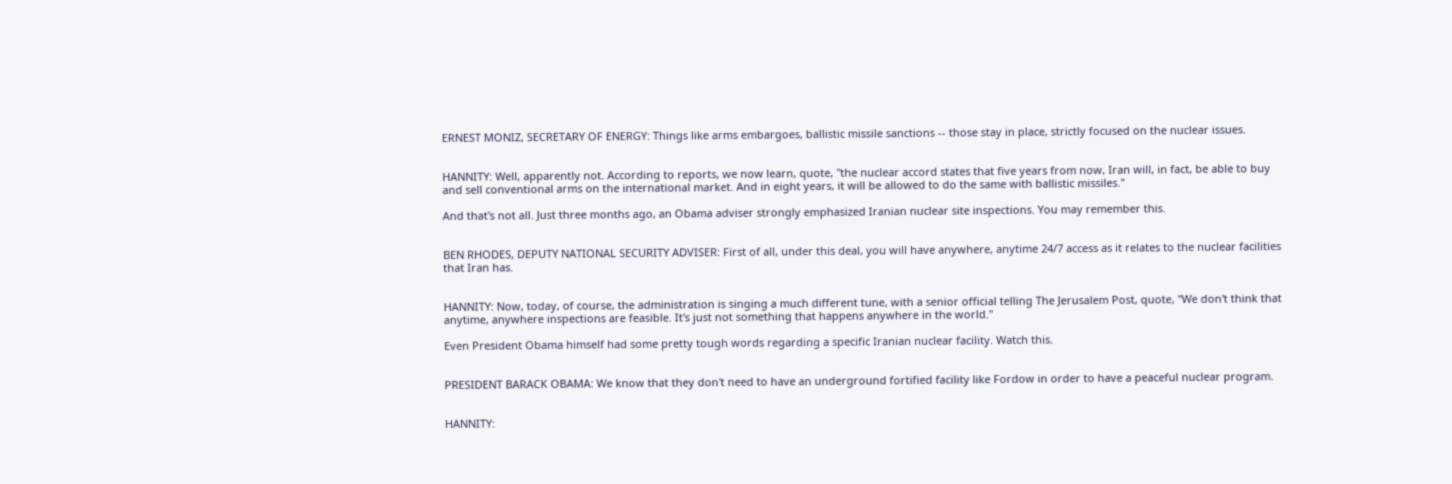ERNEST MONIZ, SECRETARY OF ENERGY: Things like arms embargoes, ballistic missile sanctions -- those stay in place, strictly focused on the nuclear issues.


HANNITY: Well, apparently not. According to reports, we now learn, quote, "the nuclear accord states that five years from now, Iran will, in fact, be able to buy and sell conventional arms on the international market. And in eight years, it will be allowed to do the same with ballistic missiles."

And that's not all. Just three months ago, an Obama adviser strongly emphasized Iranian nuclear site inspections. You may remember this.


BEN RHODES, DEPUTY NATIONAL SECURITY ADVISER: First of all, under this deal, you will have anywhere, anytime 24/7 access as it relates to the nuclear facilities that Iran has.


HANNITY: Now, today, of course, the administration is singing a much different tune, with a senior official telling The Jerusalem Post, quote, "We don't think that anytime, anywhere inspections are feasible. It's just not something that happens anywhere in the world."

Even President Obama himself had some pretty tough words regarding a specific Iranian nuclear facility. Watch this.


PRESIDENT BARACK OBAMA: We know that they don't need to have an underground fortified facility like Fordow in order to have a peaceful nuclear program.


HANNITY: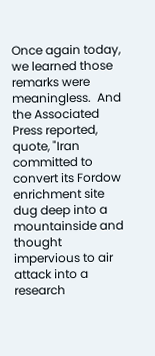Once again today, we learned those remarks were meaningless.  And the Associated Press reported, quote, "Iran committed to convert its Fordow enrichment site dug deep into a mountainside and thought impervious to air attack into a research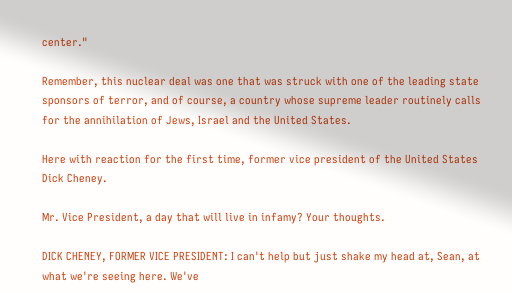center."

Remember, this nuclear deal was one that was struck with one of the leading state sponsors of terror, and of course, a country whose supreme leader routinely calls for the annihilation of Jews, Israel and the United States.

Here with reaction for the first time, former vice president of the United States Dick Cheney.

Mr. Vice President, a day that will live in infamy? Your thoughts.

DICK CHENEY, FORMER VICE PRESIDENT: I can't help but just shake my head at, Sean, at what we're seeing here. We've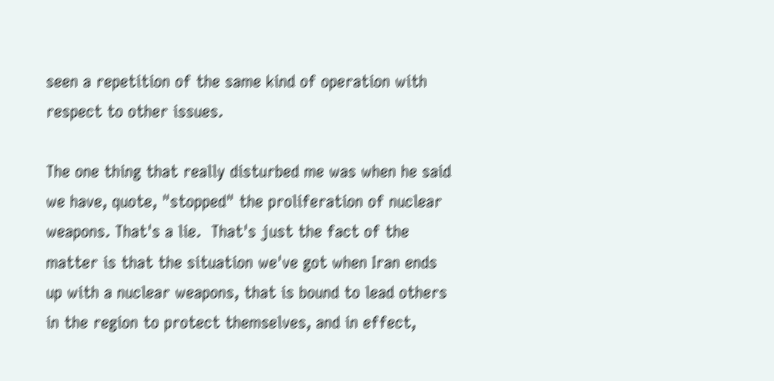seen a repetition of the same kind of operation with respect to other issues.

The one thing that really disturbed me was when he said we have, quote, "stopped" the proliferation of nuclear weapons. That's a lie.  That's just the fact of the matter is that the situation we've got when Iran ends up with a nuclear weapons, that is bound to lead others in the region to protect themselves, and in effect,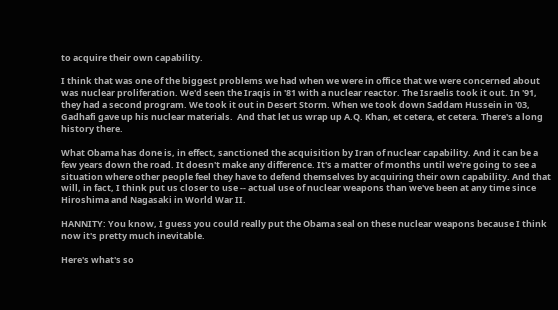to acquire their own capability.

I think that was one of the biggest problems we had when we were in office that we were concerned about was nuclear proliferation. We'd seen the Iraqis in '81 with a nuclear reactor. The Israelis took it out. In '91, they had a second program. We took it out in Desert Storm. When we took down Saddam Hussein in '03, Gadhafi gave up his nuclear materials.  And that let us wrap up A.Q. Khan, et cetera, et cetera. There's a long history there.

What Obama has done is, in effect, sanctioned the acquisition by Iran of nuclear capability. And it can be a few years down the road. It doesn't make any difference. It's a matter of months until we're going to see a situation where other people feel they have to defend themselves by acquiring their own capability. And that will, in fact, I think put us closer to use -- actual use of nuclear weapons than we've been at any time since Hiroshima and Nagasaki in World War II.

HANNITY: You know, I guess you could really put the Obama seal on these nuclear weapons because I think now it's pretty much inevitable.

Here's what's so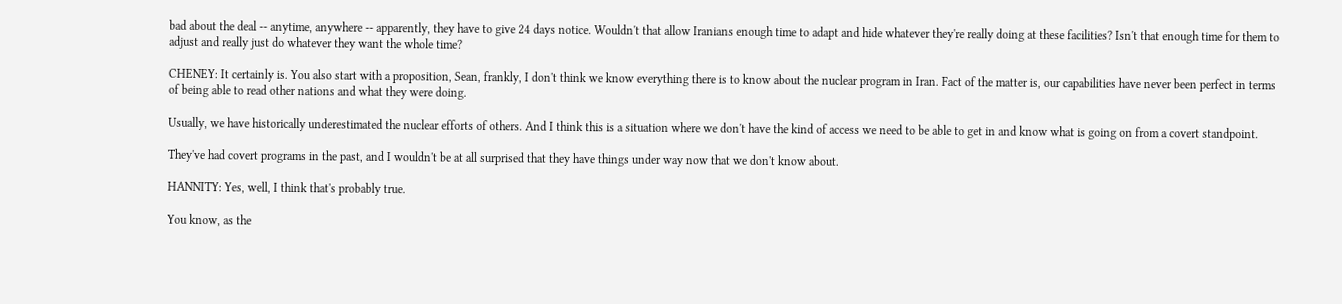bad about the deal -- anytime, anywhere -- apparently, they have to give 24 days notice. Wouldn't that allow Iranians enough time to adapt and hide whatever they're really doing at these facilities? Isn't that enough time for them to adjust and really just do whatever they want the whole time?

CHENEY: It certainly is. You also start with a proposition, Sean, frankly, I don't think we know everything there is to know about the nuclear program in Iran. Fact of the matter is, our capabilities have never been perfect in terms of being able to read other nations and what they were doing.

Usually, we have historically underestimated the nuclear efforts of others. And I think this is a situation where we don't have the kind of access we need to be able to get in and know what is going on from a covert standpoint.

They've had covert programs in the past, and I wouldn't be at all surprised that they have things under way now that we don't know about.

HANNITY: Yes, well, I think that's probably true.

You know, as the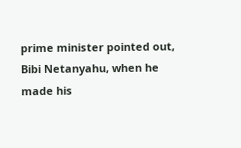prime minister pointed out, Bibi Netanyahu, when he made his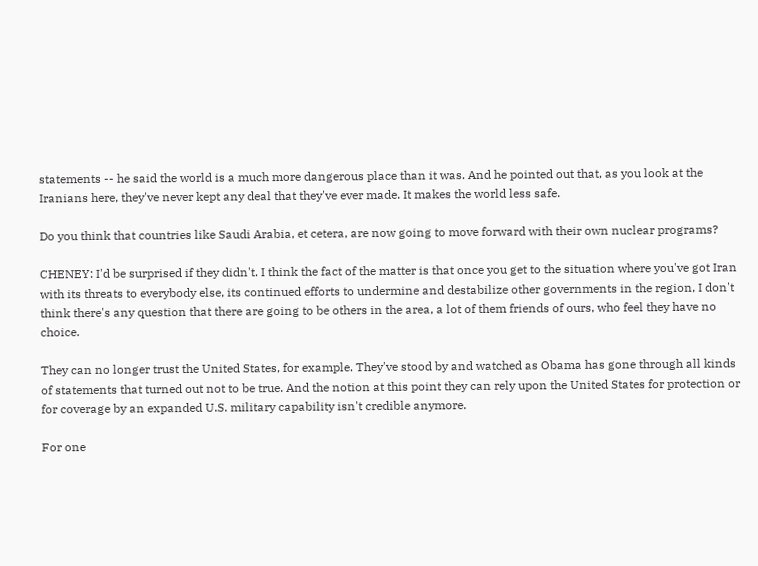statements -- he said the world is a much more dangerous place than it was. And he pointed out that, as you look at the Iranians here, they've never kept any deal that they've ever made. It makes the world less safe.

Do you think that countries like Saudi Arabia, et cetera, are now going to move forward with their own nuclear programs?

CHENEY: I'd be surprised if they didn't. I think the fact of the matter is that once you get to the situation where you've got Iran with its threats to everybody else, its continued efforts to undermine and destabilize other governments in the region, I don't think there's any question that there are going to be others in the area, a lot of them friends of ours, who feel they have no choice.

They can no longer trust the United States, for example. They've stood by and watched as Obama has gone through all kinds of statements that turned out not to be true. And the notion at this point they can rely upon the United States for protection or for coverage by an expanded U.S. military capability isn't credible anymore.

For one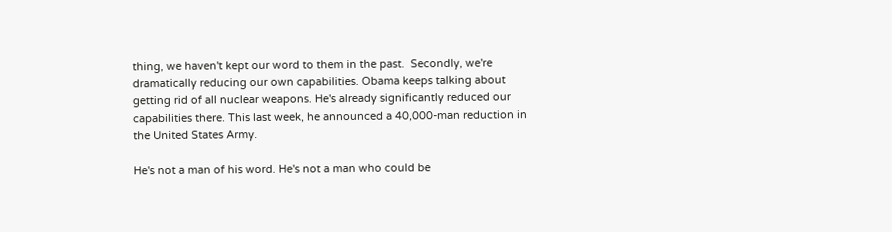thing, we haven't kept our word to them in the past.  Secondly, we're dramatically reducing our own capabilities. Obama keeps talking about getting rid of all nuclear weapons. He's already significantly reduced our capabilities there. This last week, he announced a 40,000-man reduction in the United States Army.

He's not a man of his word. He's not a man who could be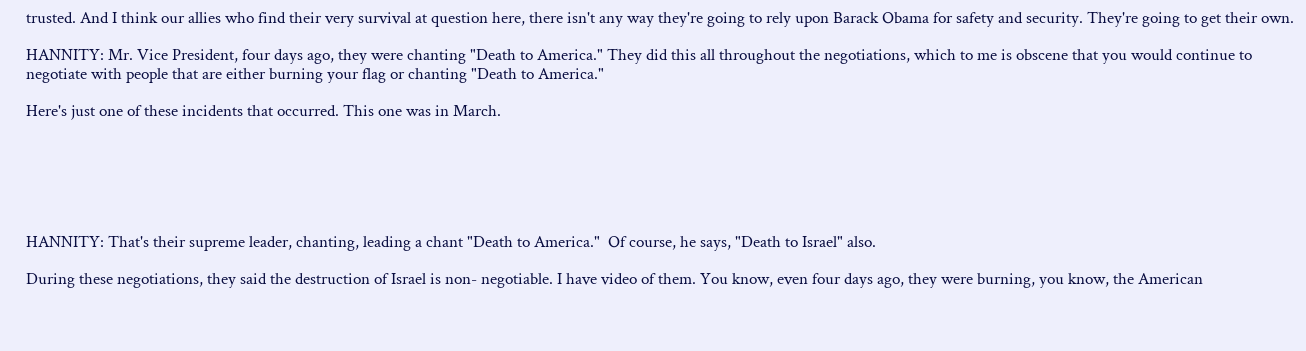trusted. And I think our allies who find their very survival at question here, there isn't any way they're going to rely upon Barack Obama for safety and security. They're going to get their own.

HANNITY: Mr. Vice President, four days ago, they were chanting "Death to America." They did this all throughout the negotiations, which to me is obscene that you would continue to negotiate with people that are either burning your flag or chanting "Death to America."

Here's just one of these incidents that occurred. This one was in March.






HANNITY: That's their supreme leader, chanting, leading a chant "Death to America."  Of course, he says, "Death to Israel" also.

During these negotiations, they said the destruction of Israel is non- negotiable. I have video of them. You know, even four days ago, they were burning, you know, the American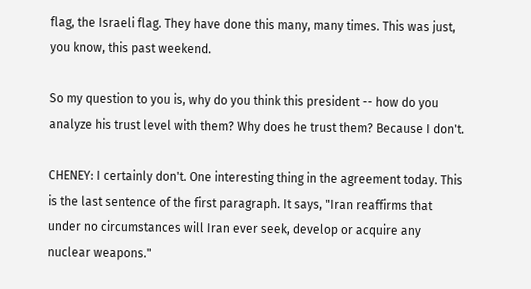flag, the Israeli flag. They have done this many, many times. This was just, you know, this past weekend.

So my question to you is, why do you think this president -- how do you analyze his trust level with them? Why does he trust them? Because I don't.

CHENEY: I certainly don't. One interesting thing in the agreement today. This is the last sentence of the first paragraph. It says, "Iran reaffirms that under no circumstances will Iran ever seek, develop or acquire any nuclear weapons."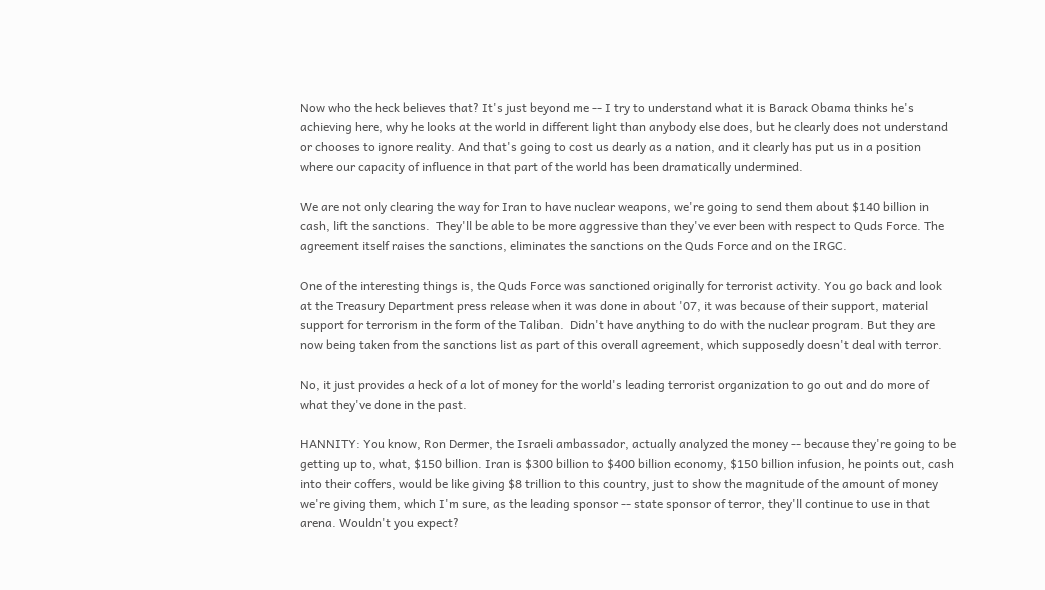Now who the heck believes that? It's just beyond me -- I try to understand what it is Barack Obama thinks he's achieving here, why he looks at the world in different light than anybody else does, but he clearly does not understand or chooses to ignore reality. And that's going to cost us dearly as a nation, and it clearly has put us in a position where our capacity of influence in that part of the world has been dramatically undermined.

We are not only clearing the way for Iran to have nuclear weapons, we're going to send them about $140 billion in cash, lift the sanctions.  They'll be able to be more aggressive than they've ever been with respect to Quds Force. The agreement itself raises the sanctions, eliminates the sanctions on the Quds Force and on the IRGC.

One of the interesting things is, the Quds Force was sanctioned originally for terrorist activity. You go back and look at the Treasury Department press release when it was done in about '07, it was because of their support, material support for terrorism in the form of the Taliban.  Didn't have anything to do with the nuclear program. But they are now being taken from the sanctions list as part of this overall agreement, which supposedly doesn't deal with terror.

No, it just provides a heck of a lot of money for the world's leading terrorist organization to go out and do more of what they've done in the past.

HANNITY: You know, Ron Dermer, the Israeli ambassador, actually analyzed the money -- because they're going to be getting up to, what, $150 billion. Iran is $300 billion to $400 billion economy, $150 billion infusion, he points out, cash into their coffers, would be like giving $8 trillion to this country, just to show the magnitude of the amount of money we're giving them, which I'm sure, as the leading sponsor -- state sponsor of terror, they'll continue to use in that arena. Wouldn't you expect?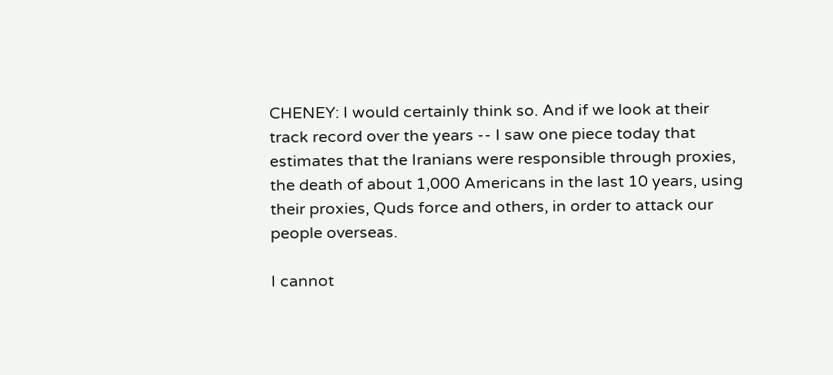CHENEY: I would certainly think so. And if we look at their track record over the years -- I saw one piece today that estimates that the Iranians were responsible through proxies, the death of about 1,000 Americans in the last 10 years, using their proxies, Quds force and others, in order to attack our people overseas.

I cannot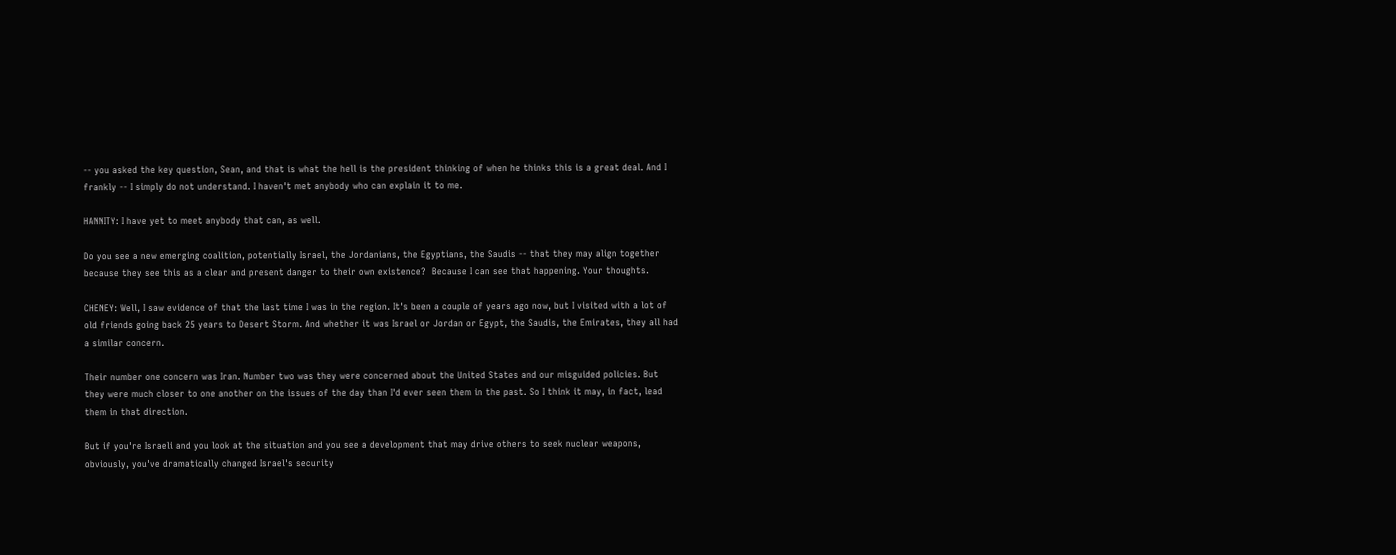-- you asked the key question, Sean, and that is what the hell is the president thinking of when he thinks this is a great deal. And I frankly -- I simply do not understand. I haven't met anybody who can explain it to me.

HANNITY: I have yet to meet anybody that can, as well.

Do you see a new emerging coalition, potentially Israel, the Jordanians, the Egyptians, the Saudis -- that they may align together because they see this as a clear and present danger to their own existence?  Because I can see that happening. Your thoughts.

CHENEY: Well, I saw evidence of that the last time I was in the region. It's been a couple of years ago now, but I visited with a lot of old friends going back 25 years to Desert Storm. And whether it was Israel or Jordan or Egypt, the Saudis, the Emirates, they all had a similar concern.

Their number one concern was Iran. Number two was they were concerned about the United States and our misguided policies. But they were much closer to one another on the issues of the day than I'd ever seen them in the past. So I think it may, in fact, lead them in that direction.

But if you're Israeli and you look at the situation and you see a development that may drive others to seek nuclear weapons, obviously, you've dramatically changed Israel's security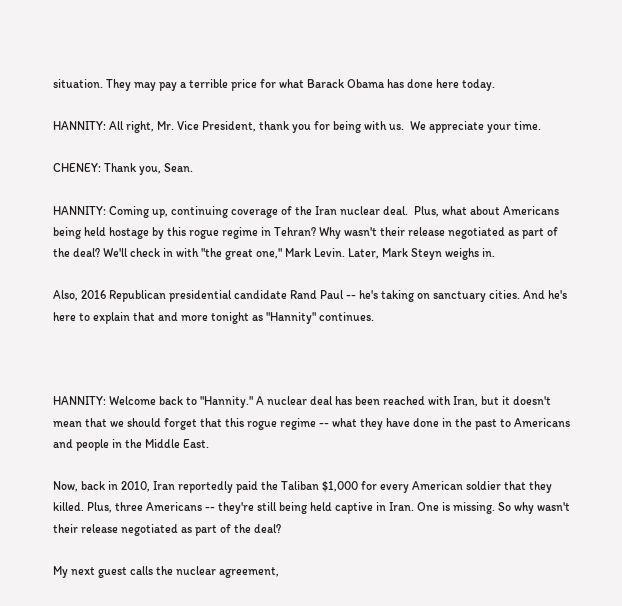situation. They may pay a terrible price for what Barack Obama has done here today.

HANNITY: All right, Mr. Vice President, thank you for being with us.  We appreciate your time.

CHENEY: Thank you, Sean.

HANNITY: Coming up, continuing coverage of the Iran nuclear deal.  Plus, what about Americans being held hostage by this rogue regime in Tehran? Why wasn't their release negotiated as part of the deal? We'll check in with "the great one," Mark Levin. Later, Mark Steyn weighs in.

Also, 2016 Republican presidential candidate Rand Paul -- he's taking on sanctuary cities. And he's here to explain that and more tonight as "Hannity" continues.



HANNITY: Welcome back to "Hannity." A nuclear deal has been reached with Iran, but it doesn't mean that we should forget that this rogue regime -- what they have done in the past to Americans and people in the Middle East.

Now, back in 2010, Iran reportedly paid the Taliban $1,000 for every American soldier that they killed. Plus, three Americans -- they're still being held captive in Iran. One is missing. So why wasn't their release negotiated as part of the deal?

My next guest calls the nuclear agreement,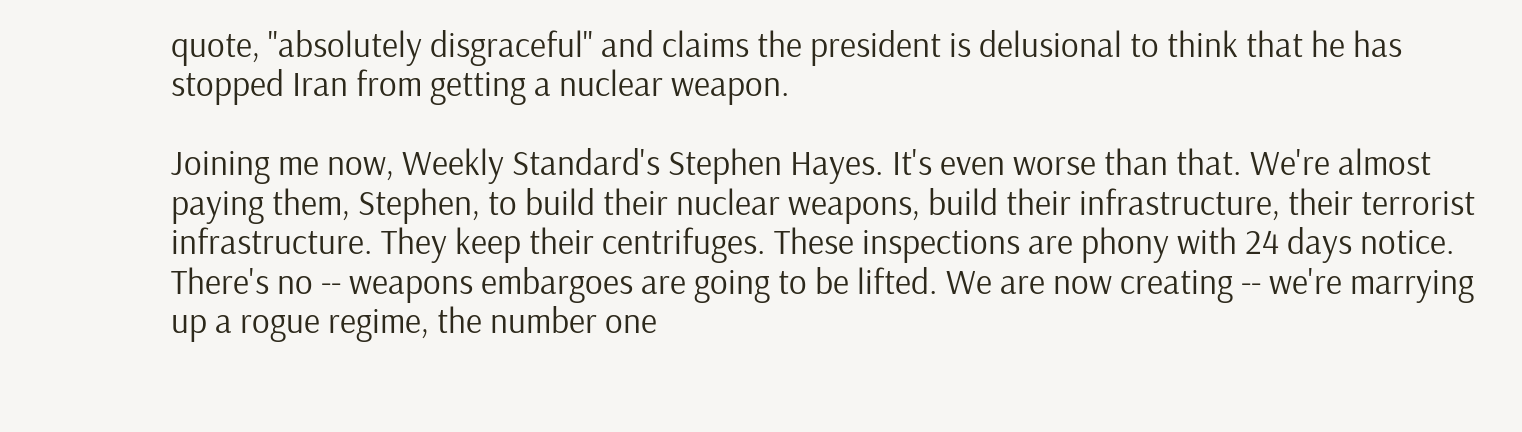quote, "absolutely disgraceful" and claims the president is delusional to think that he has stopped Iran from getting a nuclear weapon.

Joining me now, Weekly Standard's Stephen Hayes. It's even worse than that. We're almost paying them, Stephen, to build their nuclear weapons, build their infrastructure, their terrorist infrastructure. They keep their centrifuges. These inspections are phony with 24 days notice.  There's no -- weapons embargoes are going to be lifted. We are now creating -- we're marrying up a rogue regime, the number one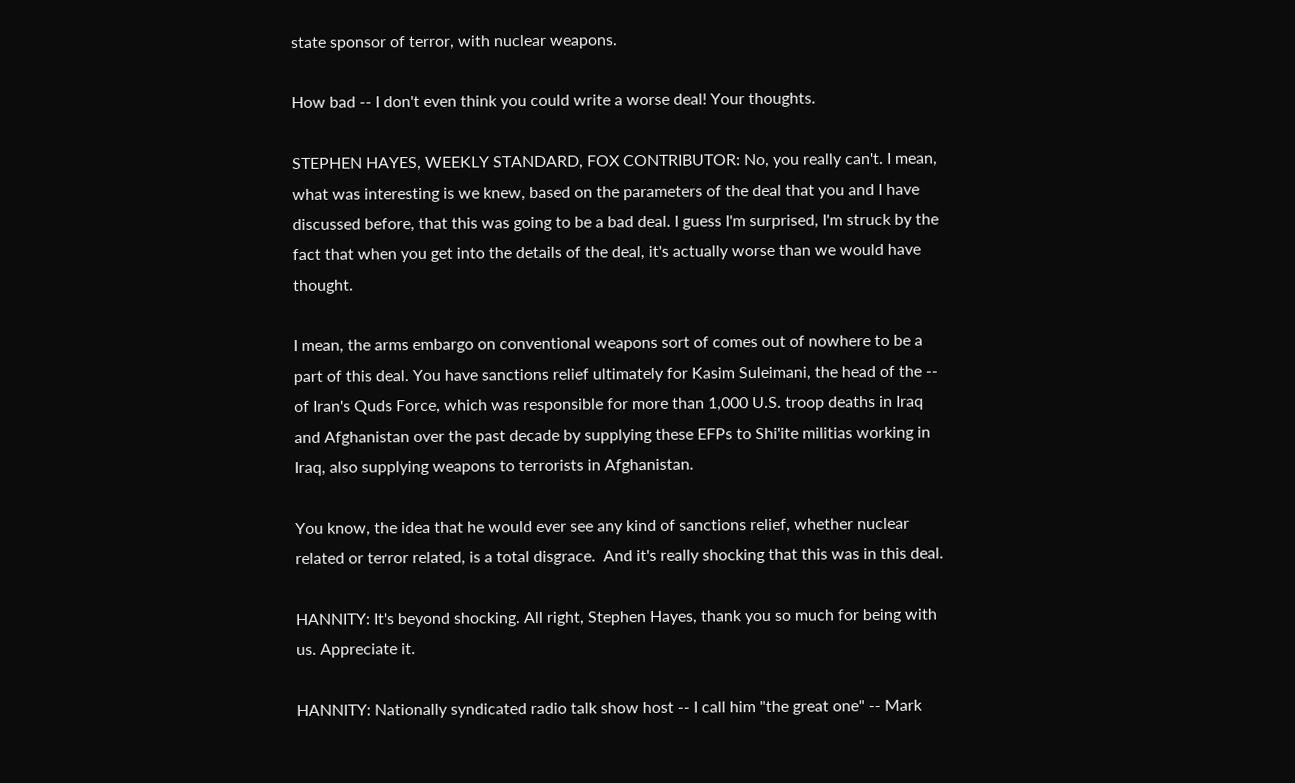state sponsor of terror, with nuclear weapons.

How bad -- I don't even think you could write a worse deal! Your thoughts.

STEPHEN HAYES, WEEKLY STANDARD, FOX CONTRIBUTOR: No, you really can't. I mean, what was interesting is we knew, based on the parameters of the deal that you and I have discussed before, that this was going to be a bad deal. I guess I'm surprised, I'm struck by the fact that when you get into the details of the deal, it's actually worse than we would have thought.

I mean, the arms embargo on conventional weapons sort of comes out of nowhere to be a part of this deal. You have sanctions relief ultimately for Kasim Suleimani, the head of the -- of Iran's Quds Force, which was responsible for more than 1,000 U.S. troop deaths in Iraq and Afghanistan over the past decade by supplying these EFPs to Shi'ite militias working in Iraq, also supplying weapons to terrorists in Afghanistan.

You know, the idea that he would ever see any kind of sanctions relief, whether nuclear related or terror related, is a total disgrace.  And it's really shocking that this was in this deal.

HANNITY: It's beyond shocking. All right, Stephen Hayes, thank you so much for being with us. Appreciate it.

HANNITY: Nationally syndicated radio talk show host -- I call him "the great one" -- Mark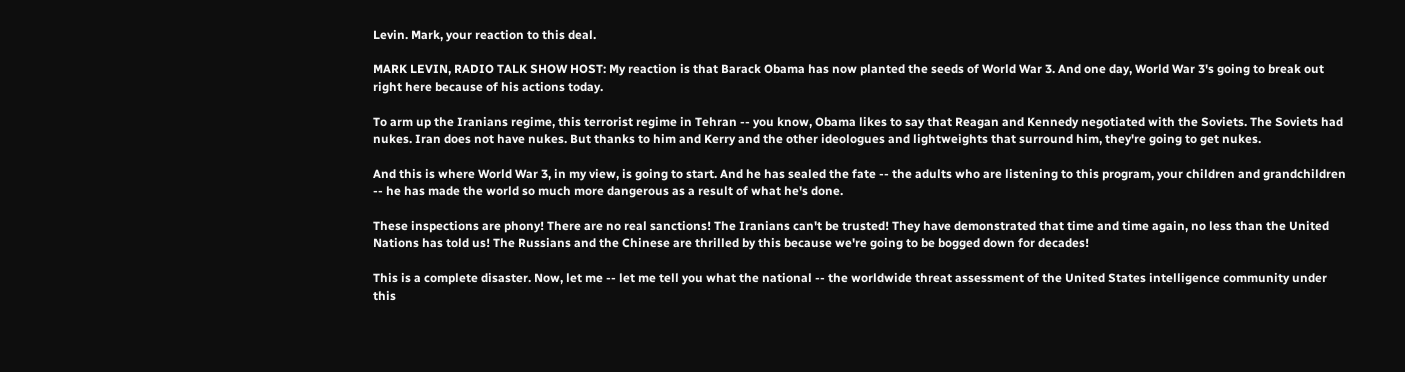Levin. Mark, your reaction to this deal.

MARK LEVIN, RADIO TALK SHOW HOST: My reaction is that Barack Obama has now planted the seeds of World War 3. And one day, World War 3's going to break out right here because of his actions today.

To arm up the Iranians regime, this terrorist regime in Tehran -- you know, Obama likes to say that Reagan and Kennedy negotiated with the Soviets. The Soviets had nukes. Iran does not have nukes. But thanks to him and Kerry and the other ideologues and lightweights that surround him, they're going to get nukes.

And this is where World War 3, in my view, is going to start. And he has sealed the fate -- the adults who are listening to this program, your children and grandchildren -- he has made the world so much more dangerous as a result of what he's done.

These inspections are phony! There are no real sanctions! The Iranians can't be trusted! They have demonstrated that time and time again, no less than the United Nations has told us! The Russians and the Chinese are thrilled by this because we're going to be bogged down for decades!

This is a complete disaster. Now, let me -- let me tell you what the national -- the worldwide threat assessment of the United States intelligence community under this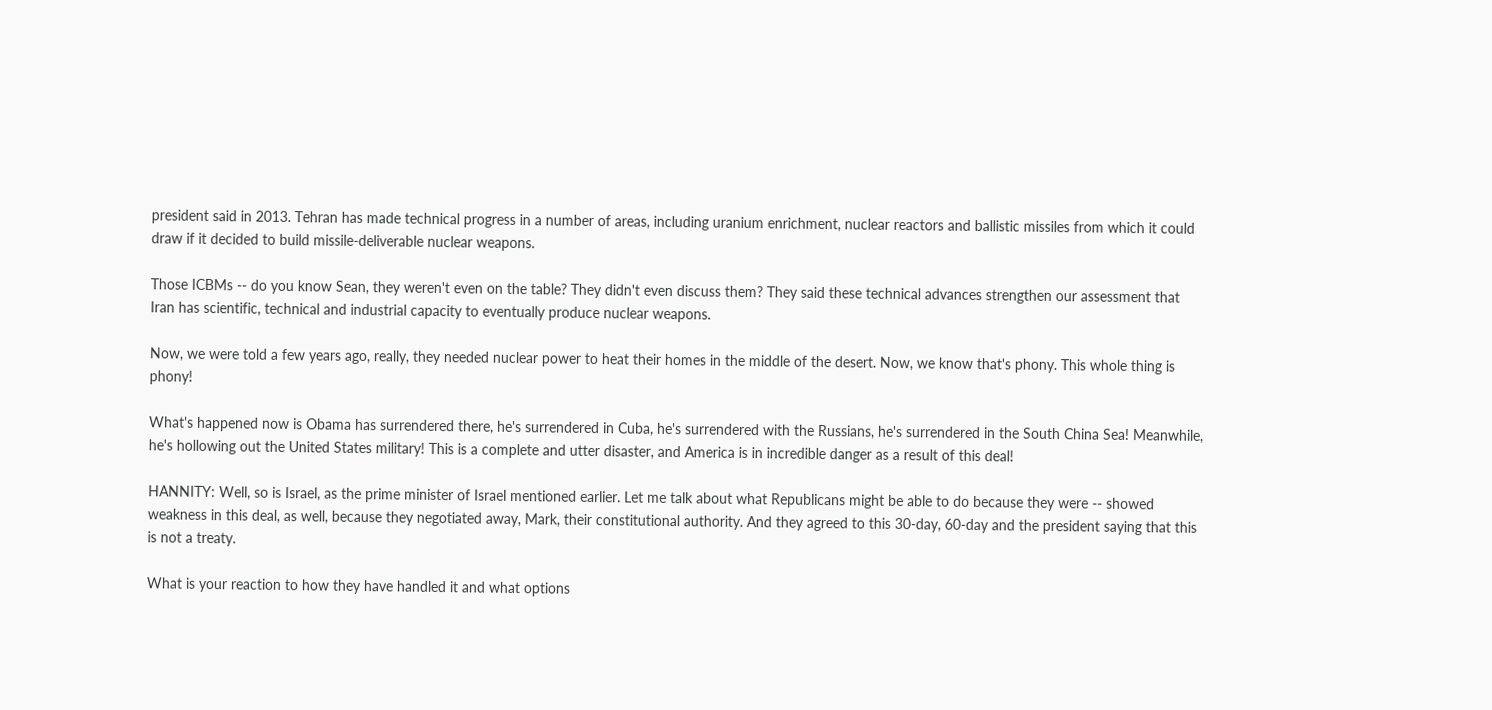president said in 2013. Tehran has made technical progress in a number of areas, including uranium enrichment, nuclear reactors and ballistic missiles from which it could draw if it decided to build missile-deliverable nuclear weapons.

Those ICBMs -- do you know Sean, they weren't even on the table? They didn't even discuss them? They said these technical advances strengthen our assessment that Iran has scientific, technical and industrial capacity to eventually produce nuclear weapons.

Now, we were told a few years ago, really, they needed nuclear power to heat their homes in the middle of the desert. Now, we know that's phony. This whole thing is phony!

What's happened now is Obama has surrendered there, he's surrendered in Cuba, he's surrendered with the Russians, he's surrendered in the South China Sea! Meanwhile, he's hollowing out the United States military! This is a complete and utter disaster, and America is in incredible danger as a result of this deal!

HANNITY: Well, so is Israel, as the prime minister of Israel mentioned earlier. Let me talk about what Republicans might be able to do because they were -- showed weakness in this deal, as well, because they negotiated away, Mark, their constitutional authority. And they agreed to this 30-day, 60-day and the president saying that this is not a treaty.

What is your reaction to how they have handled it and what options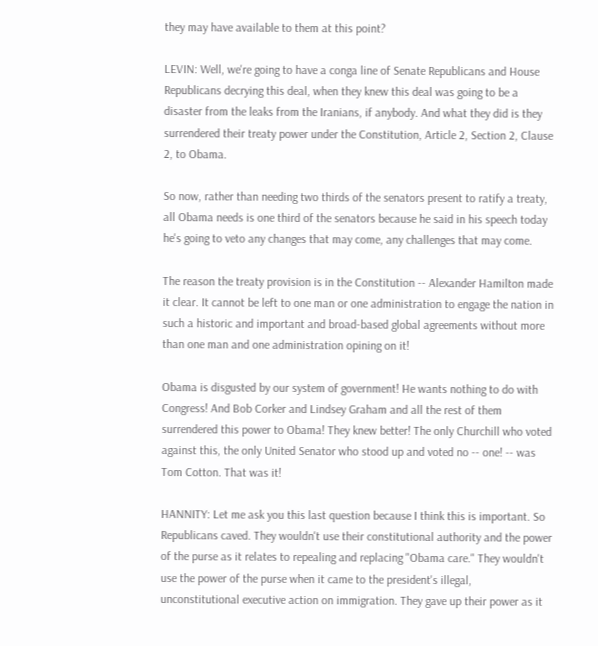they may have available to them at this point?

LEVIN: Well, we're going to have a conga line of Senate Republicans and House Republicans decrying this deal, when they knew this deal was going to be a disaster from the leaks from the Iranians, if anybody. And what they did is they surrendered their treaty power under the Constitution, Article 2, Section 2, Clause 2, to Obama.

So now, rather than needing two thirds of the senators present to ratify a treaty, all Obama needs is one third of the senators because he said in his speech today he's going to veto any changes that may come, any challenges that may come.

The reason the treaty provision is in the Constitution -- Alexander Hamilton made it clear. It cannot be left to one man or one administration to engage the nation in such a historic and important and broad-based global agreements without more than one man and one administration opining on it!

Obama is disgusted by our system of government! He wants nothing to do with Congress! And Bob Corker and Lindsey Graham and all the rest of them surrendered this power to Obama! They knew better! The only Churchill who voted against this, the only United Senator who stood up and voted no -- one! -- was Tom Cotton. That was it!

HANNITY: Let me ask you this last question because I think this is important. So Republicans caved. They wouldn't use their constitutional authority and the power of the purse as it relates to repealing and replacing "Obama care." They wouldn't use the power of the purse when it came to the president's illegal, unconstitutional executive action on immigration. They gave up their power as it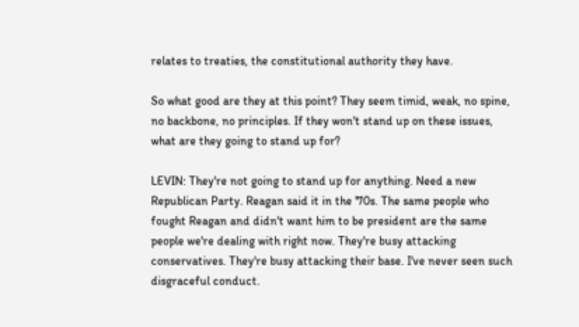relates to treaties, the constitutional authority they have.

So what good are they at this point? They seem timid, weak, no spine, no backbone, no principles. If they won't stand up on these issues, what are they going to stand up for?

LEVIN: They're not going to stand up for anything. Need a new Republican Party. Reagan said it in the '70s. The same people who fought Reagan and didn't want him to be president are the same people we're dealing with right now. They're busy attacking conservatives. They're busy attacking their base. I've never seen such disgraceful conduct.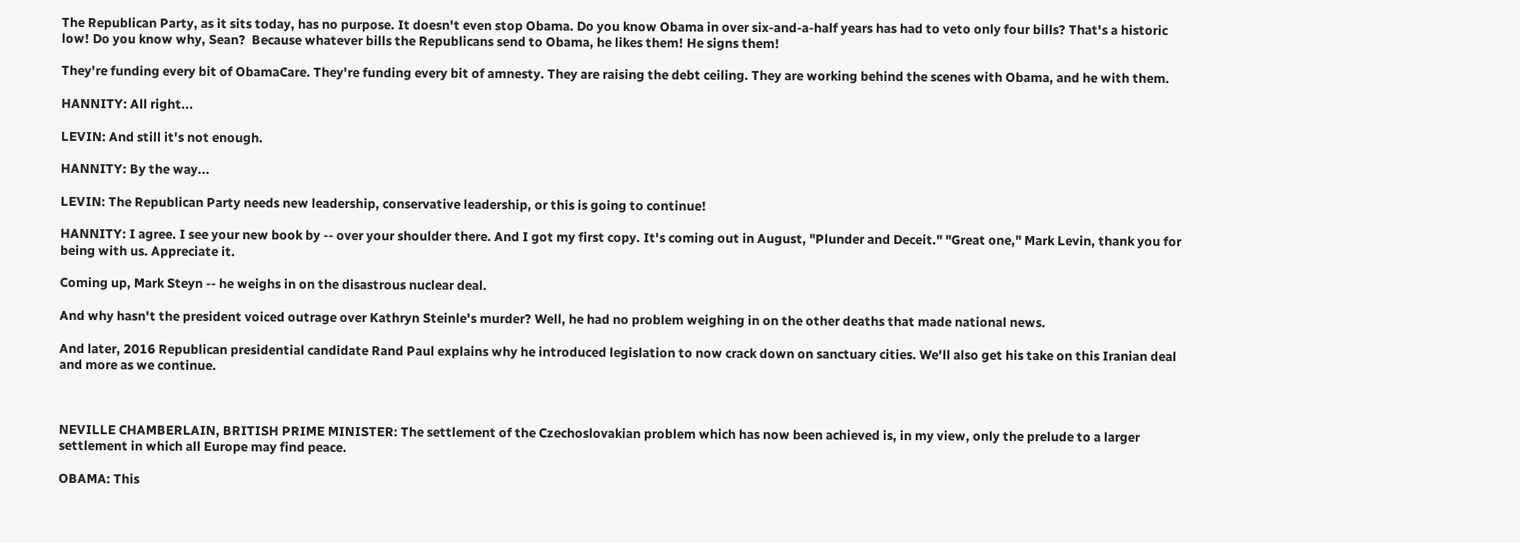The Republican Party, as it sits today, has no purpose. It doesn't even stop Obama. Do you know Obama in over six-and-a-half years has had to veto only four bills? That's a historic low! Do you know why, Sean?  Because whatever bills the Republicans send to Obama, he likes them! He signs them!

They're funding every bit of ObamaCare. They're funding every bit of amnesty. They are raising the debt ceiling. They are working behind the scenes with Obama, and he with them.

HANNITY: All right...

LEVIN: And still it's not enough.

HANNITY: By the way...

LEVIN: The Republican Party needs new leadership, conservative leadership, or this is going to continue!

HANNITY: I agree. I see your new book by -- over your shoulder there. And I got my first copy. It's coming out in August, "Plunder and Deceit." "Great one," Mark Levin, thank you for being with us. Appreciate it.

Coming up, Mark Steyn -- he weighs in on the disastrous nuclear deal.

And why hasn't the president voiced outrage over Kathryn Steinle's murder? Well, he had no problem weighing in on the other deaths that made national news.

And later, 2016 Republican presidential candidate Rand Paul explains why he introduced legislation to now crack down on sanctuary cities. We'll also get his take on this Iranian deal and more as we continue.



NEVILLE CHAMBERLAIN, BRITISH PRIME MINISTER: The settlement of the Czechoslovakian problem which has now been achieved is, in my view, only the prelude to a larger settlement in which all Europe may find peace.

OBAMA: This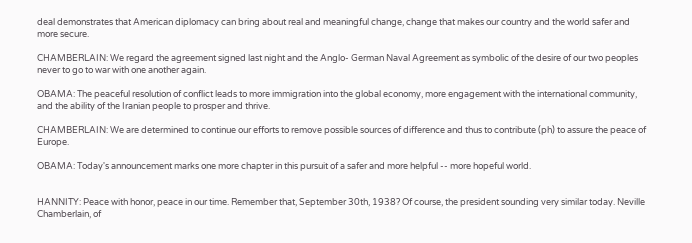deal demonstrates that American diplomacy can bring about real and meaningful change, change that makes our country and the world safer and more secure.

CHAMBERLAIN: We regard the agreement signed last night and the Anglo- German Naval Agreement as symbolic of the desire of our two peoples never to go to war with one another again.

OBAMA: The peaceful resolution of conflict leads to more immigration into the global economy, more engagement with the international community, and the ability of the Iranian people to prosper and thrive.

CHAMBERLAIN: We are determined to continue our efforts to remove possible sources of difference and thus to contribute (ph) to assure the peace of Europe.

OBAMA: Today's announcement marks one more chapter in this pursuit of a safer and more helpful -- more hopeful world.


HANNITY: Peace with honor, peace in our time. Remember that, September 30th, 1938? Of course, the president sounding very similar today. Neville Chamberlain, of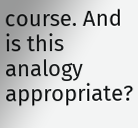course. And is this analogy appropriate?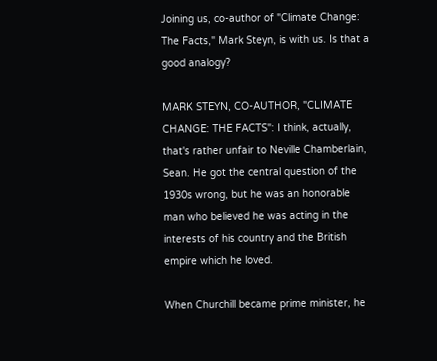Joining us, co-author of "Climate Change: The Facts," Mark Steyn, is with us. Is that a good analogy?

MARK STEYN, CO-AUTHOR, "CLIMATE CHANGE: THE FACTS": I think, actually, that's rather unfair to Neville Chamberlain, Sean. He got the central question of the 1930s wrong, but he was an honorable man who believed he was acting in the interests of his country and the British empire which he loved.

When Churchill became prime minister, he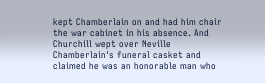kept Chamberlain on and had him chair the war cabinet in his absence. And Churchill wept over Neville Chamberlain's funeral casket and claimed he was an honorable man who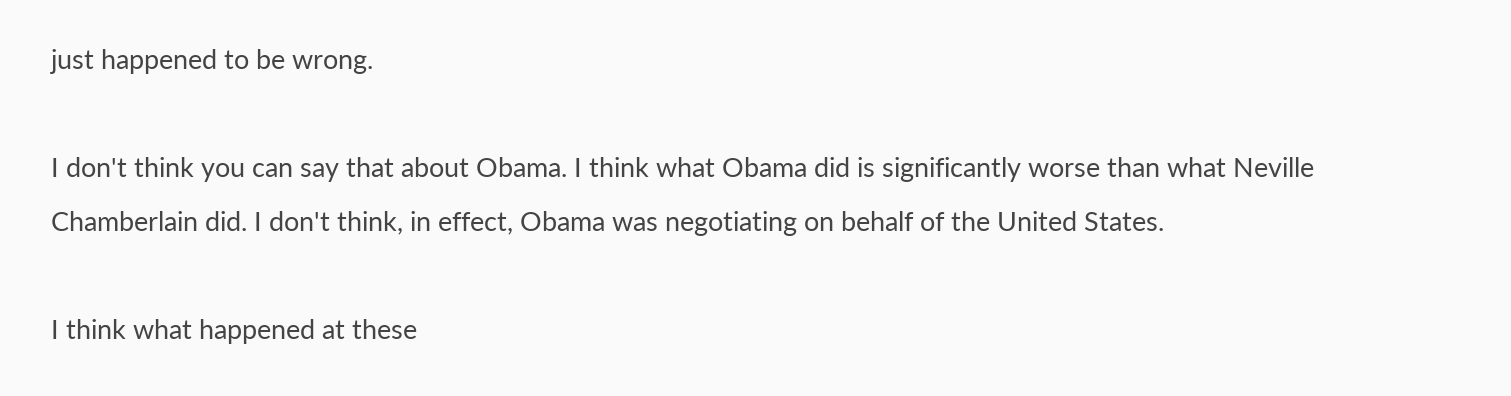just happened to be wrong.

I don't think you can say that about Obama. I think what Obama did is significantly worse than what Neville Chamberlain did. I don't think, in effect, Obama was negotiating on behalf of the United States.

I think what happened at these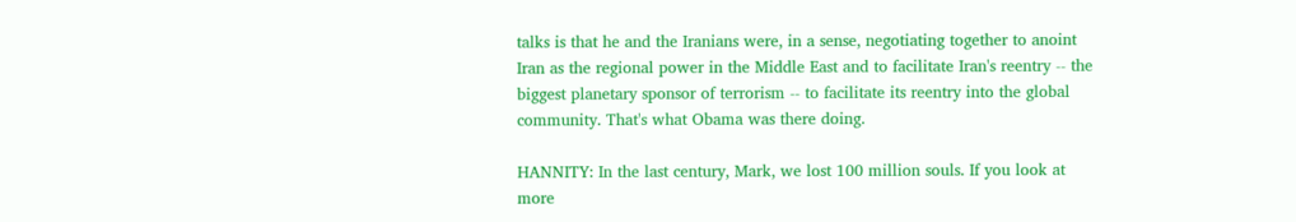talks is that he and the Iranians were, in a sense, negotiating together to anoint Iran as the regional power in the Middle East and to facilitate Iran's reentry -- the biggest planetary sponsor of terrorism -- to facilitate its reentry into the global community. That's what Obama was there doing.

HANNITY: In the last century, Mark, we lost 100 million souls. If you look at more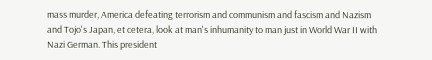mass murder, America defeating terrorism and communism and fascism and Nazism and Tojo's Japan, et cetera, look at man's inhumanity to man just in World War II with Nazi German. This president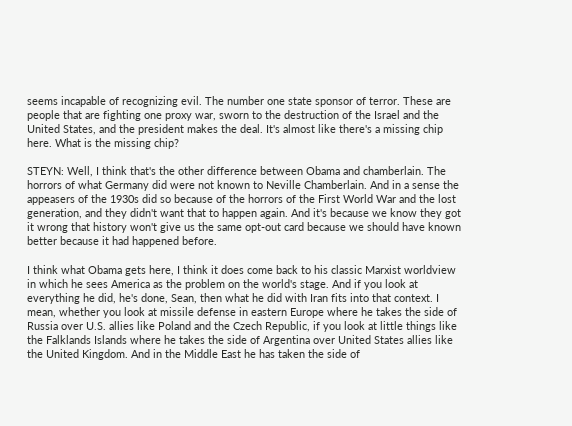seems incapable of recognizing evil. The number one state sponsor of terror. These are people that are fighting one proxy war, sworn to the destruction of the Israel and the United States, and the president makes the deal. It's almost like there's a missing chip here. What is the missing chip?

STEYN: Well, I think that's the other difference between Obama and chamberlain. The horrors of what Germany did were not known to Neville Chamberlain. And in a sense the appeasers of the 1930s did so because of the horrors of the First World War and the lost generation, and they didn't want that to happen again. And it's because we know they got it wrong that history won't give us the same opt-out card because we should have known better because it had happened before.

I think what Obama gets here, I think it does come back to his classic Marxist worldview in which he sees America as the problem on the world's stage. And if you look at everything he did, he's done, Sean, then what he did with Iran fits into that context. I mean, whether you look at missile defense in eastern Europe where he takes the side of Russia over U.S. allies like Poland and the Czech Republic, if you look at little things like the Falklands Islands where he takes the side of Argentina over United States allies like the United Kingdom. And in the Middle East he has taken the side of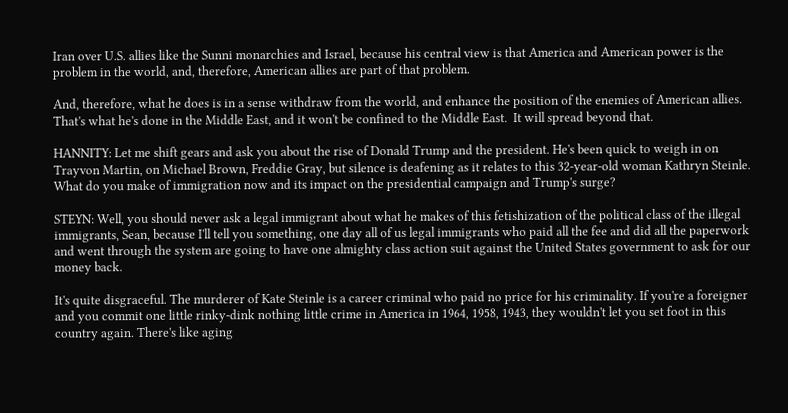Iran over U.S. allies like the Sunni monarchies and Israel, because his central view is that America and American power is the problem in the world, and, therefore, American allies are part of that problem.

And, therefore, what he does is in a sense withdraw from the world, and enhance the position of the enemies of American allies. That's what he's done in the Middle East, and it won't be confined to the Middle East.  It will spread beyond that.

HANNITY: Let me shift gears and ask you about the rise of Donald Trump and the president. He's been quick to weigh in on Trayvon Martin, on Michael Brown, Freddie Gray, but silence is deafening as it relates to this 32-year-old woman Kathryn Steinle. What do you make of immigration now and its impact on the presidential campaign and Trump's surge?

STEYN: Well, you should never ask a legal immigrant about what he makes of this fetishization of the political class of the illegal immigrants, Sean, because I'll tell you something, one day all of us legal immigrants who paid all the fee and did all the paperwork and went through the system are going to have one almighty class action suit against the United States government to ask for our money back.

It's quite disgraceful. The murderer of Kate Steinle is a career criminal who paid no price for his criminality. If you're a foreigner and you commit one little rinky-dink nothing little crime in America in 1964, 1958, 1943, they wouldn't let you set foot in this country again. There's like aging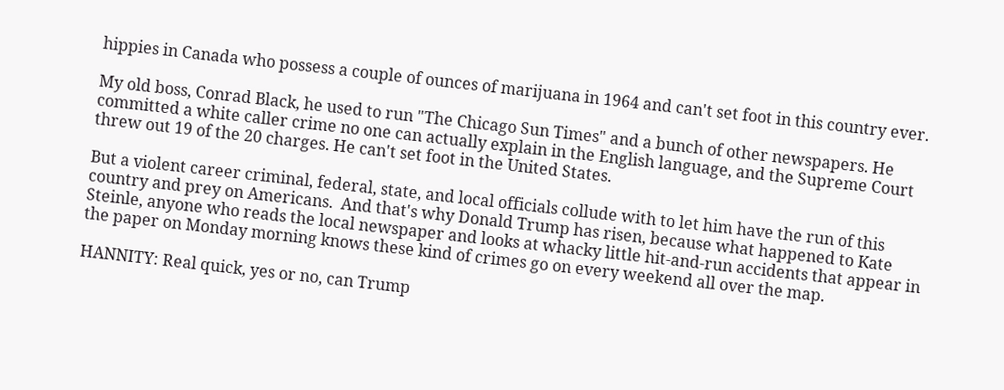hippies in Canada who possess a couple of ounces of marijuana in 1964 and can't set foot in this country ever.

My old boss, Conrad Black, he used to run "The Chicago Sun Times" and a bunch of other newspapers. He committed a white caller crime no one can actually explain in the English language, and the Supreme Court threw out 19 of the 20 charges. He can't set foot in the United States.

But a violent career criminal, federal, state, and local officials collude with to let him have the run of this country and prey on Americans.  And that's why Donald Trump has risen, because what happened to Kate Steinle, anyone who reads the local newspaper and looks at whacky little hit-and-run accidents that appear in the paper on Monday morning knows these kind of crimes go on every weekend all over the map.

HANNITY: Real quick, yes or no, can Trump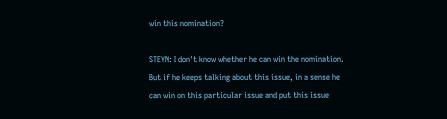win this nomination?

STEYN: I don't know whether he can win the nomination. But if he keeps talking about this issue, in a sense he can win on this particular issue and put this issue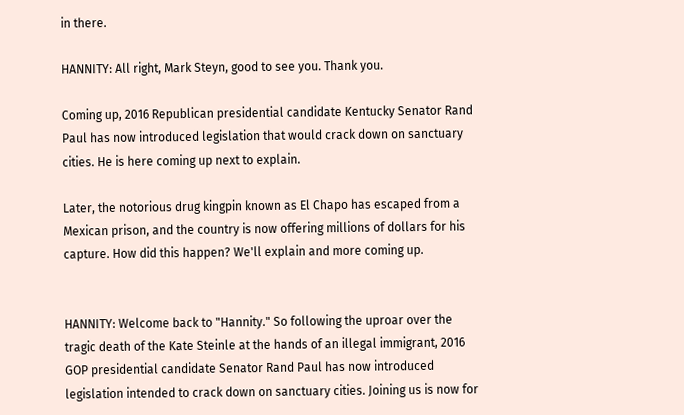in there.

HANNITY: All right, Mark Steyn, good to see you. Thank you.

Coming up, 2016 Republican presidential candidate Kentucky Senator Rand Paul has now introduced legislation that would crack down on sanctuary cities. He is here coming up next to explain.

Later, the notorious drug kingpin known as El Chapo has escaped from a Mexican prison, and the country is now offering millions of dollars for his capture. How did this happen? We'll explain and more coming up.


HANNITY: Welcome back to "Hannity." So following the uproar over the tragic death of the Kate Steinle at the hands of an illegal immigrant, 2016 GOP presidential candidate Senator Rand Paul has now introduced legislation intended to crack down on sanctuary cities. Joining us is now for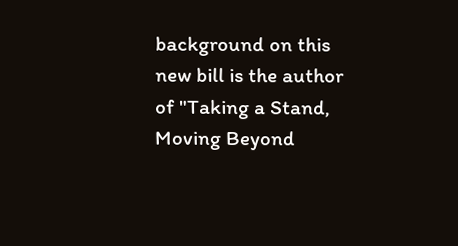background on this new bill is the author of "Taking a Stand, Moving Beyond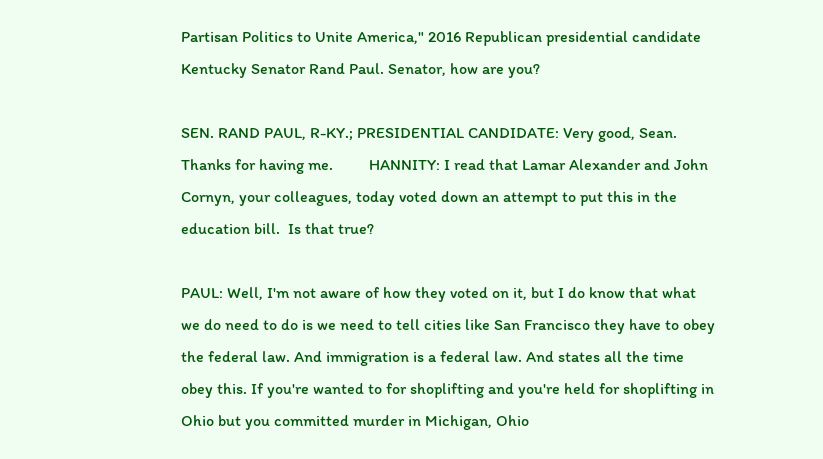Partisan Politics to Unite America," 2016 Republican presidential candidate Kentucky Senator Rand Paul. Senator, how are you?

SEN. RAND PAUL, R-KY.; PRESIDENTIAL CANDIDATE: Very good, Sean. Thanks for having me.         HANNITY: I read that Lamar Alexander and John Cornyn, your colleagues, today voted down an attempt to put this in the education bill.  Is that true?

PAUL: Well, I'm not aware of how they voted on it, but I do know that what we do need to do is we need to tell cities like San Francisco they have to obey the federal law. And immigration is a federal law. And states all the time obey this. If you're wanted to for shoplifting and you're held for shoplifting in Ohio but you committed murder in Michigan, Ohio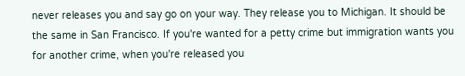never releases you and say go on your way. They release you to Michigan. It should be the same in San Francisco. If you're wanted for a petty crime but immigration wants you for another crime, when you're released you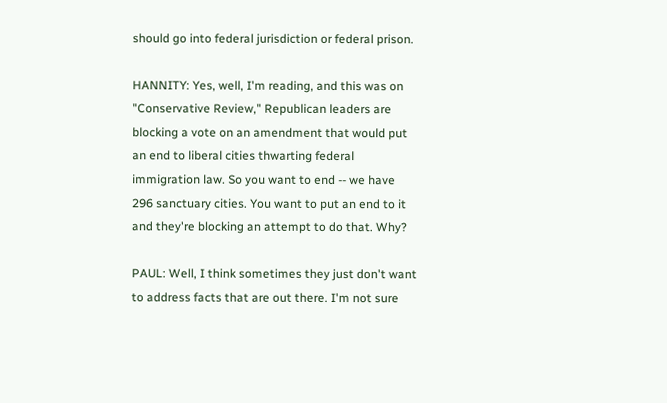should go into federal jurisdiction or federal prison.

HANNITY: Yes, well, I'm reading, and this was on "Conservative Review," Republican leaders are blocking a vote on an amendment that would put an end to liberal cities thwarting federal immigration law. So you want to end -- we have 296 sanctuary cities. You want to put an end to it and they're blocking an attempt to do that. Why?

PAUL: Well, I think sometimes they just don't want to address facts that are out there. I'm not sure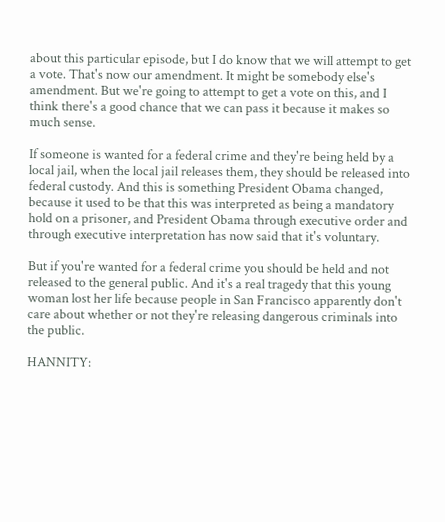about this particular episode, but I do know that we will attempt to get a vote. That's now our amendment. It might be somebody else's amendment. But we're going to attempt to get a vote on this, and I think there's a good chance that we can pass it because it makes so much sense.

If someone is wanted for a federal crime and they're being held by a local jail, when the local jail releases them, they should be released into federal custody. And this is something President Obama changed, because it used to be that this was interpreted as being a mandatory hold on a prisoner, and President Obama through executive order and through executive interpretation has now said that it's voluntary.

But if you're wanted for a federal crime you should be held and not released to the general public. And it's a real tragedy that this young woman lost her life because people in San Francisco apparently don't care about whether or not they're releasing dangerous criminals into the public.

HANNITY: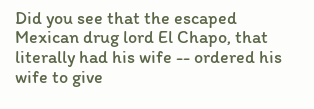Did you see that the escaped Mexican drug lord El Chapo, that literally had his wife -- ordered his wife to give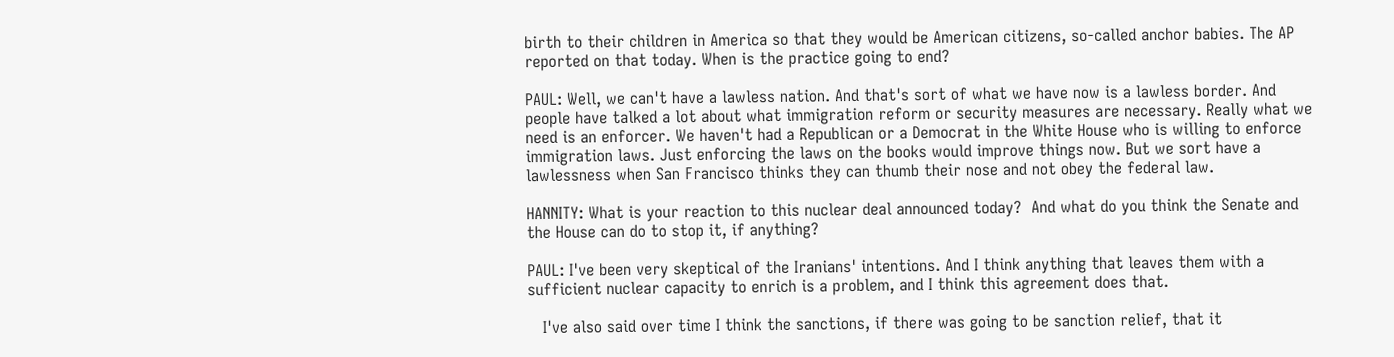birth to their children in America so that they would be American citizens, so-called anchor babies. The AP reported on that today. When is the practice going to end?

PAUL: Well, we can't have a lawless nation. And that's sort of what we have now is a lawless border. And people have talked a lot about what immigration reform or security measures are necessary. Really what we need is an enforcer. We haven't had a Republican or a Democrat in the White House who is willing to enforce immigration laws. Just enforcing the laws on the books would improve things now. But we sort have a lawlessness when San Francisco thinks they can thumb their nose and not obey the federal law.

HANNITY: What is your reaction to this nuclear deal announced today?  And what do you think the Senate and the House can do to stop it, if anything?

PAUL: I've been very skeptical of the Iranians' intentions. And I think anything that leaves them with a sufficient nuclear capacity to enrich is a problem, and I think this agreement does that.

   I've also said over time I think the sanctions, if there was going to be sanction relief, that it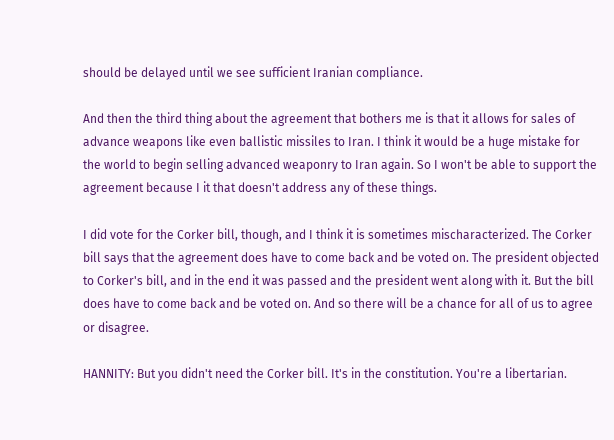should be delayed until we see sufficient Iranian compliance.

And then the third thing about the agreement that bothers me is that it allows for sales of advance weapons like even ballistic missiles to Iran. I think it would be a huge mistake for the world to begin selling advanced weaponry to Iran again. So I won't be able to support the agreement because I it that doesn't address any of these things.

I did vote for the Corker bill, though, and I think it is sometimes mischaracterized. The Corker bill says that the agreement does have to come back and be voted on. The president objected to Corker's bill, and in the end it was passed and the president went along with it. But the bill does have to come back and be voted on. And so there will be a chance for all of us to agree or disagree.

HANNITY: But you didn't need the Corker bill. It's in the constitution. You're a libertarian.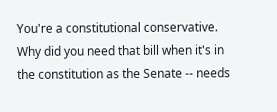You're a constitutional conservative.  Why did you need that bill when it's in the constitution as the Senate -- needs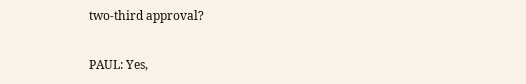two-third approval?

PAUL: Yes,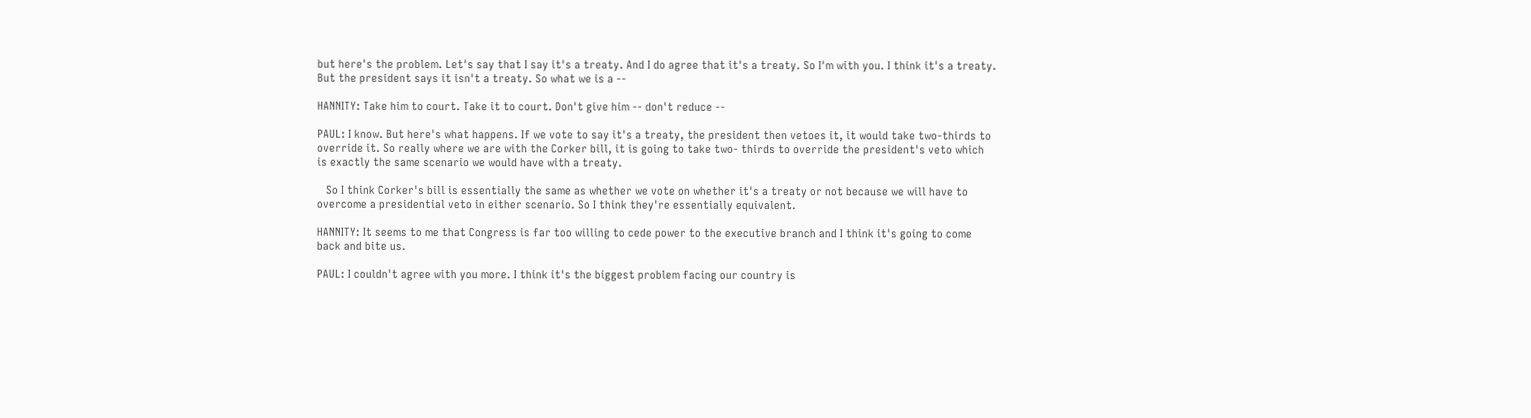but here's the problem. Let's say that I say it's a treaty. And I do agree that it's a treaty. So I'm with you. I think it's a treaty. But the president says it isn't a treaty. So what we is a --

HANNITY: Take him to court. Take it to court. Don't give him -- don't reduce --

PAUL: I know. But here's what happens. If we vote to say it's a treaty, the president then vetoes it, it would take two-thirds to override it. So really where we are with the Corker bill, it is going to take two- thirds to override the president's veto which is exactly the same scenario we would have with a treaty.

   So I think Corker's bill is essentially the same as whether we vote on whether it's a treaty or not because we will have to overcome a presidential veto in either scenario. So I think they're essentially equivalent.

HANNITY: It seems to me that Congress is far too willing to cede power to the executive branch and I think it's going to come back and bite us.

PAUL: I couldn't agree with you more. I think it's the biggest problem facing our country is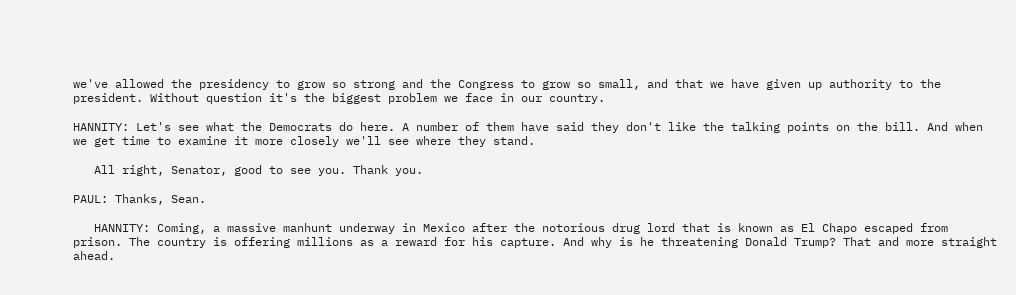we've allowed the presidency to grow so strong and the Congress to grow so small, and that we have given up authority to the president. Without question it's the biggest problem we face in our country.

HANNITY: Let's see what the Democrats do here. A number of them have said they don't like the talking points on the bill. And when we get time to examine it more closely we'll see where they stand.

   All right, Senator, good to see you. Thank you.

PAUL: Thanks, Sean.

   HANNITY: Coming, a massive manhunt underway in Mexico after the notorious drug lord that is known as El Chapo escaped from prison. The country is offering millions as a reward for his capture. And why is he threatening Donald Trump? That and more straight ahead.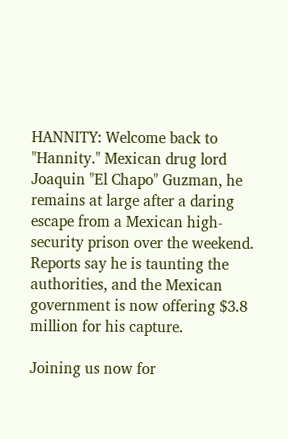HANNITY: Welcome back to "Hannity." Mexican drug lord Joaquin "El Chapo" Guzman, he remains at large after a daring escape from a Mexican high- security prison over the weekend. Reports say he is taunting the authorities, and the Mexican government is now offering $3.8 million for his capture.

Joining us now for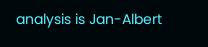analysis is Jan-Albert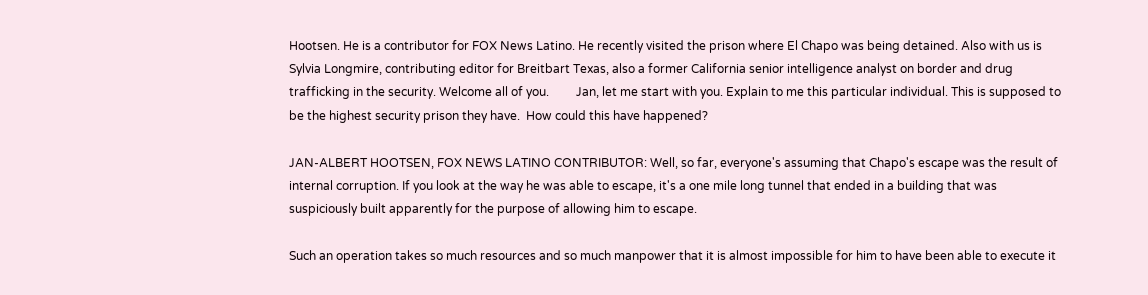Hootsen. He is a contributor for FOX News Latino. He recently visited the prison where El Chapo was being detained. Also with us is Sylvia Longmire, contributing editor for Breitbart Texas, also a former California senior intelligence analyst on border and drug trafficking in the security. Welcome all of you.         Jan, let me start with you. Explain to me this particular individual. This is supposed to be the highest security prison they have.  How could this have happened?

JAN-ALBERT HOOTSEN, FOX NEWS LATINO CONTRIBUTOR: Well, so far, everyone's assuming that Chapo's escape was the result of internal corruption. If you look at the way he was able to escape, it's a one mile long tunnel that ended in a building that was suspiciously built apparently for the purpose of allowing him to escape.

Such an operation takes so much resources and so much manpower that it is almost impossible for him to have been able to execute it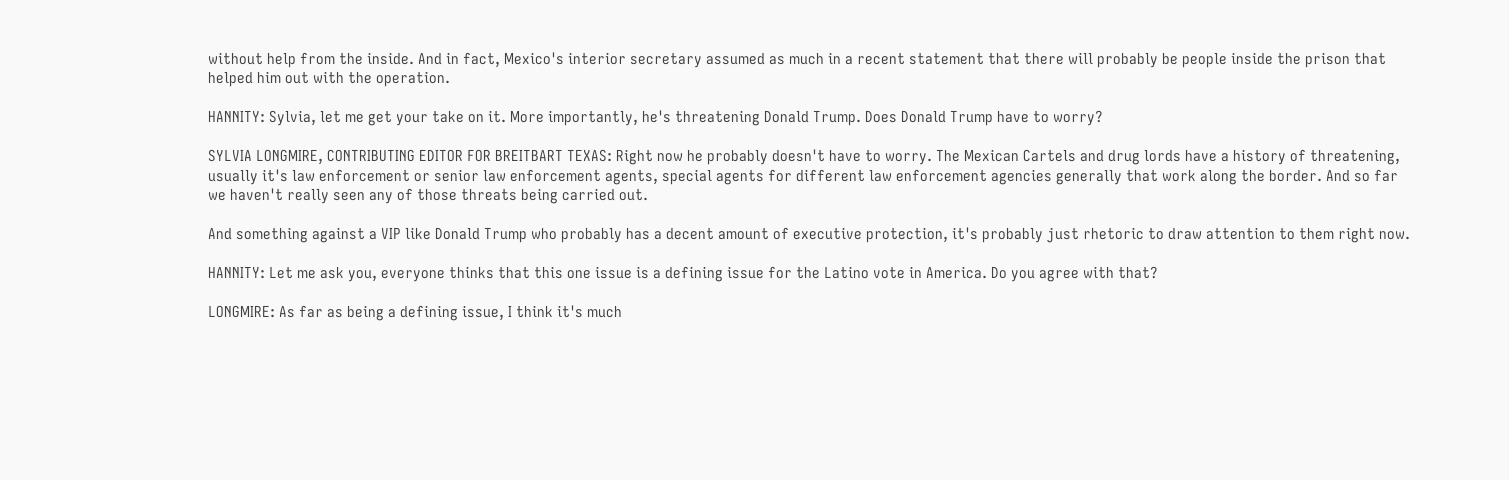without help from the inside. And in fact, Mexico's interior secretary assumed as much in a recent statement that there will probably be people inside the prison that helped him out with the operation.

HANNITY: Sylvia, let me get your take on it. More importantly, he's threatening Donald Trump. Does Donald Trump have to worry?

SYLVIA LONGMIRE, CONTRIBUTING EDITOR FOR BREITBART TEXAS: Right now he probably doesn't have to worry. The Mexican Cartels and drug lords have a history of threatening, usually it's law enforcement or senior law enforcement agents, special agents for different law enforcement agencies generally that work along the border. And so far we haven't really seen any of those threats being carried out.

And something against a VIP like Donald Trump who probably has a decent amount of executive protection, it's probably just rhetoric to draw attention to them right now.

HANNITY: Let me ask you, everyone thinks that this one issue is a defining issue for the Latino vote in America. Do you agree with that?

LONGMIRE: As far as being a defining issue, I think it's much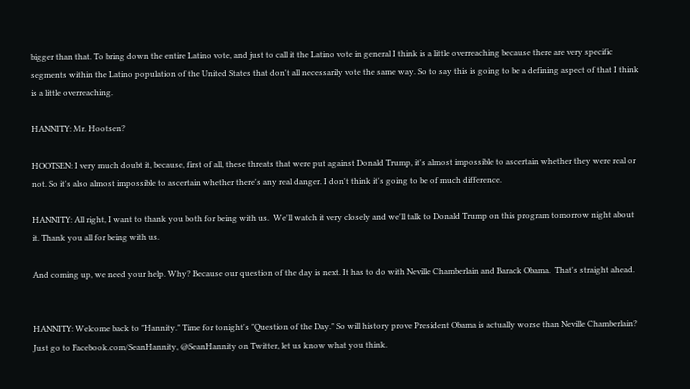bigger than that. To bring down the entire Latino vote, and just to call it the Latino vote in general I think is a little overreaching because there are very specific segments within the Latino population of the United States that don't all necessarily vote the same way. So to say this is going to be a defining aspect of that I think is a little overreaching.

HANNITY: Mr. Hootsen?

HOOTSEN: I very much doubt it, because, first of all, these threats that were put against Donald Trump, it's almost impossible to ascertain whether they were real or not. So it's also almost impossible to ascertain whether there's any real danger. I don't think it's going to be of much difference.

HANNITY: All right, I want to thank you both for being with us.  We'll watch it very closely and we'll talk to Donald Trump on this program tomorrow night about it. Thank you all for being with us.

And coming up, we need your help. Why? Because our question of the day is next. It has to do with Neville Chamberlain and Barack Obama.  That's straight ahead.


HANNITY: Welcome back to "Hannity." Time for tonight's "Question of the Day." So will history prove President Obama is actually worse than Neville Chamberlain? Just go to Facebook.com/SeanHannity, @SeanHannity on Twitter, let us know what you think.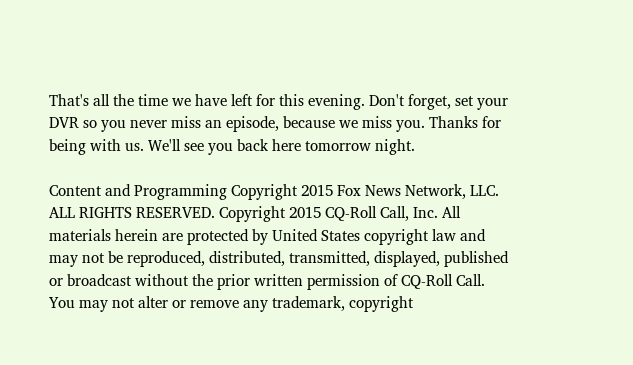That's all the time we have left for this evening. Don't forget, set your DVR so you never miss an episode, because we miss you. Thanks for being with us. We'll see you back here tomorrow night.

Content and Programming Copyright 2015 Fox News Network, LLC. ALL RIGHTS RESERVED. Copyright 2015 CQ-Roll Call, Inc. All materials herein are protected by United States copyright law and may not be reproduced, distributed, transmitted, displayed, published or broadcast without the prior written permission of CQ-Roll Call. You may not alter or remove any trademark, copyright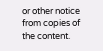or other notice from copies of the content.